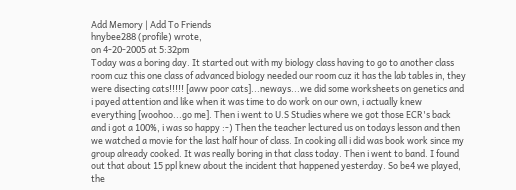Add Memory | Add To Friends
hnybee288 (profile) wrote,
on 4-20-2005 at 5:32pm
Today was a boring day. It started out with my biology class having to go to another class room cuz this one class of advanced biology needed our room cuz it has the lab tables in, they were disecting cats!!!!! [aww poor cats]...neways...we did some worksheets on genetics and i payed attention and like when it was time to do work on our own, i actually knew everything [woohoo...go me]. Then i went to U.S Studies where we got those ECR's back and i got a 100%, i was so happy :-) Then the teacher lectured us on todays lesson and then we watched a movie for the last half hour of class. In cooking all i did was book work since my group already cooked. It was really boring in that class today. Then i went to band. I found out that about 15 ppl knew about the incident that happened yesterday. So be4 we played, the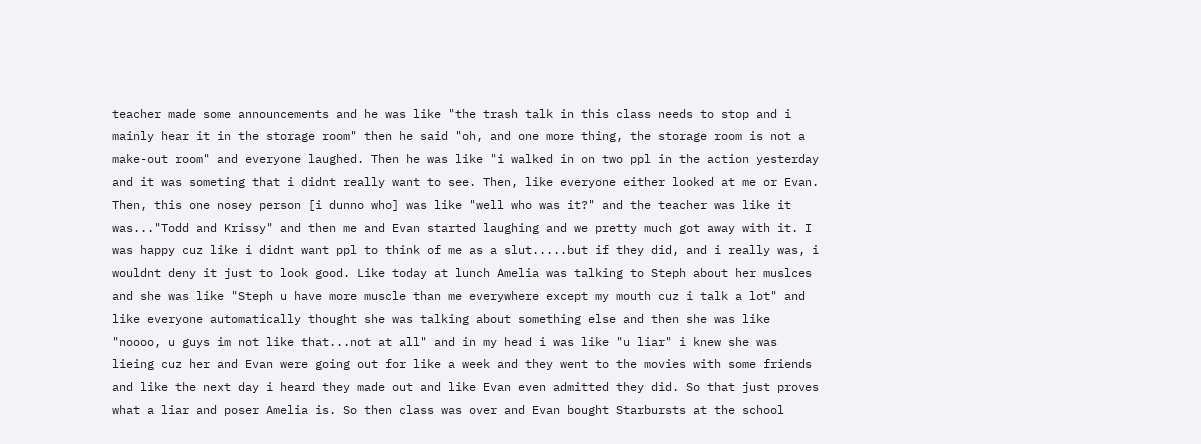teacher made some announcements and he was like "the trash talk in this class needs to stop and i mainly hear it in the storage room" then he said "oh, and one more thing, the storage room is not a make-out room" and everyone laughed. Then he was like "i walked in on two ppl in the action yesterday and it was someting that i didnt really want to see. Then, like everyone either looked at me or Evan. Then, this one nosey person [i dunno who] was like "well who was it?" and the teacher was like it was..."Todd and Krissy" and then me and Evan started laughing and we pretty much got away with it. I was happy cuz like i didnt want ppl to think of me as a slut.....but if they did, and i really was, i wouldnt deny it just to look good. Like today at lunch Amelia was talking to Steph about her muslces and she was like "Steph u have more muscle than me everywhere except my mouth cuz i talk a lot" and like everyone automatically thought she was talking about something else and then she was like "noooo, u guys im not like that...not at all" and in my head i was like "u liar" i knew she was lieing cuz her and Evan were going out for like a week and they went to the movies with some friends and like the next day i heard they made out and like Evan even admitted they did. So that just proves what a liar and poser Amelia is. So then class was over and Evan bought Starbursts at the school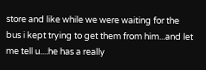store and like while we were waiting for the bus i kept trying to get them from him...and let me tell u....he has a really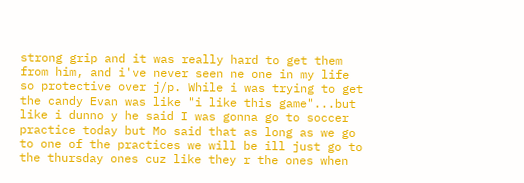strong grip and it was really hard to get them from him, and i've never seen ne one in my life so protective over j/p. While i was trying to get the candy Evan was like "i like this game"...but like i dunno y he said I was gonna go to soccer practice today but Mo said that as long as we go to one of the practices we will be ill just go to the thursday ones cuz like they r the ones when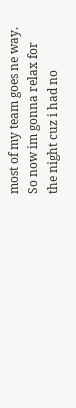most of my team goes ne way. So now im gonna relax for the night cuz i had no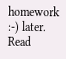homework :-) later.
Read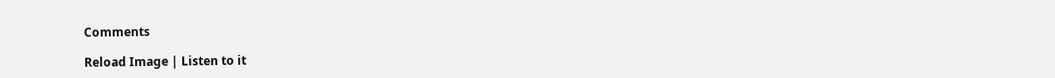Comments

Reload Image | Listen to it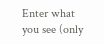Enter what you see (only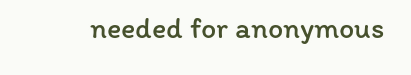needed for anonymous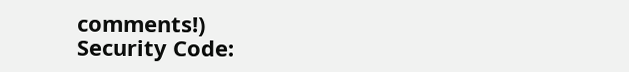comments!)
Security Code: